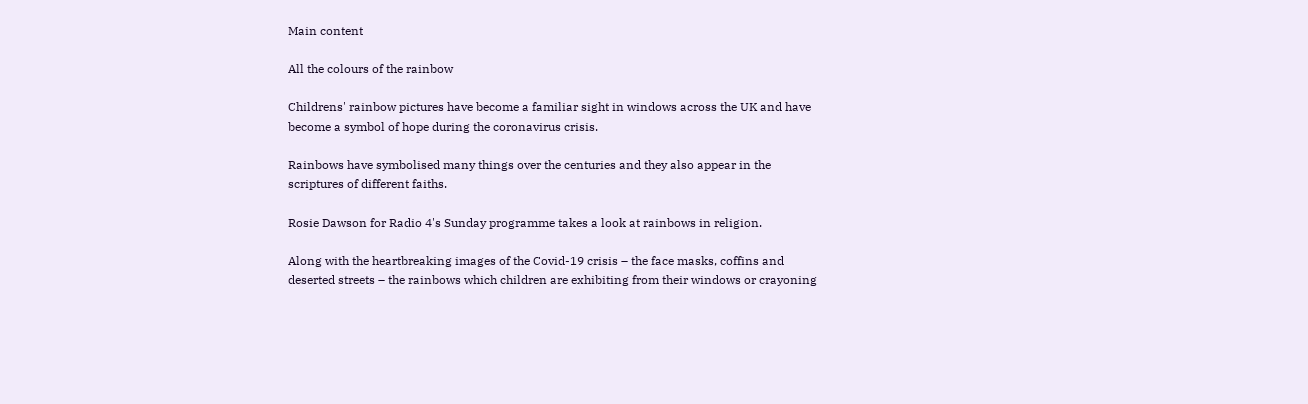Main content

All the colours of the rainbow

Childrens' rainbow pictures have become a familiar sight in windows across the UK and have become a symbol of hope during the coronavirus crisis.

Rainbows have symbolised many things over the centuries and they also appear in the scriptures of different faiths.

Rosie Dawson for Radio 4's Sunday programme takes a look at rainbows in religion.

Along with the heartbreaking images of the Covid-19 crisis – the face masks, coffins and deserted streets – the rainbows which children are exhibiting from their windows or crayoning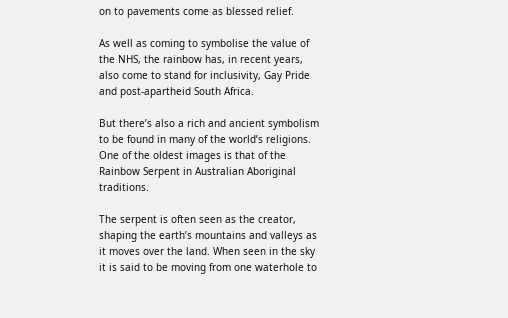on to pavements come as blessed relief.

As well as coming to symbolise the value of the NHS, the rainbow has, in recent years, also come to stand for inclusivity, Gay Pride and post-apartheid South Africa.

But there’s also a rich and ancient symbolism to be found in many of the world’s religions. One of the oldest images is that of the Rainbow Serpent in Australian Aboriginal traditions.

The serpent is often seen as the creator, shaping the earth’s mountains and valleys as it moves over the land. When seen in the sky it is said to be moving from one waterhole to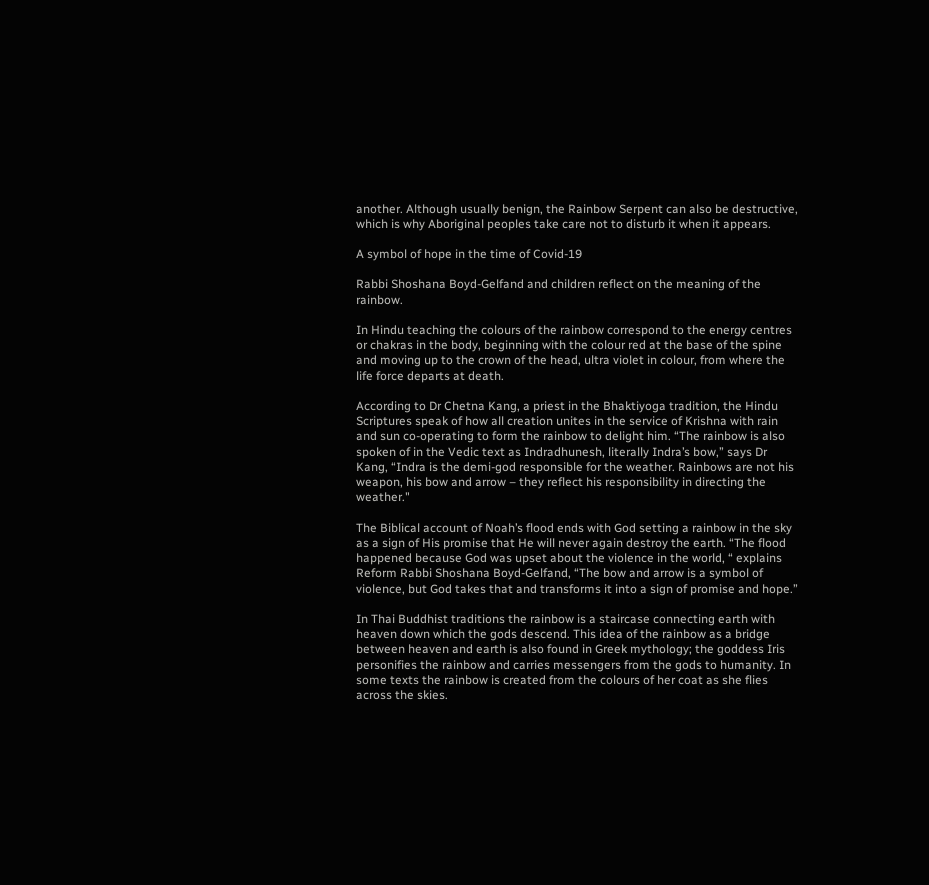another. Although usually benign, the Rainbow Serpent can also be destructive, which is why Aboriginal peoples take care not to disturb it when it appears.

A symbol of hope in the time of Covid-19

Rabbi Shoshana Boyd-Gelfand and children reflect on the meaning of the rainbow.

In Hindu teaching the colours of the rainbow correspond to the energy centres or chakras in the body, beginning with the colour red at the base of the spine and moving up to the crown of the head, ultra violet in colour, from where the life force departs at death.

According to Dr Chetna Kang, a priest in the Bhaktiyoga tradition, the Hindu Scriptures speak of how all creation unites in the service of Krishna with rain and sun co-operating to form the rainbow to delight him. “The rainbow is also spoken of in the Vedic text as Indradhunesh, literally Indra’s bow,” says Dr Kang, “Indra is the demi-god responsible for the weather. Rainbows are not his weapon, his bow and arrow – they reflect his responsibility in directing the weather."

The Biblical account of Noah’s flood ends with God setting a rainbow in the sky as a sign of His promise that He will never again destroy the earth. “The flood happened because God was upset about the violence in the world, “ explains Reform Rabbi Shoshana Boyd-Gelfand, “The bow and arrow is a symbol of violence, but God takes that and transforms it into a sign of promise and hope.”

In Thai Buddhist traditions the rainbow is a staircase connecting earth with heaven down which the gods descend. This idea of the rainbow as a bridge between heaven and earth is also found in Greek mythology; the goddess Iris personifies the rainbow and carries messengers from the gods to humanity. In some texts the rainbow is created from the colours of her coat as she flies across the skies.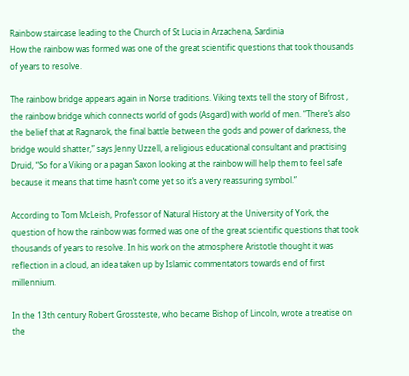Rainbow staircase leading to the Church of St Lucia in Arzachena, Sardinia
How the rainbow was formed was one of the great scientific questions that took thousands of years to resolve.

The rainbow bridge appears again in Norse traditions. Viking texts tell the story of Bifrost , the rainbow bridge which connects world of gods (Asgard) with world of men. “There’s also the belief that at Ragnarok, the final battle between the gods and power of darkness, the bridge would shatter,” says Jenny Uzzell, a religious educational consultant and practising Druid, “So for a Viking or a pagan Saxon looking at the rainbow will help them to feel safe because it means that time hasn’t come yet so it’s a very reassuring symbol.”

According to Tom McLeish, Professor of Natural History at the University of York, the question of how the rainbow was formed was one of the great scientific questions that took thousands of years to resolve. In his work on the atmosphere Aristotle thought it was reflection in a cloud, an idea taken up by Islamic commentators towards end of first millennium.

In the 13th century Robert Grossteste, who became Bishop of Lincoln, wrote a treatise on the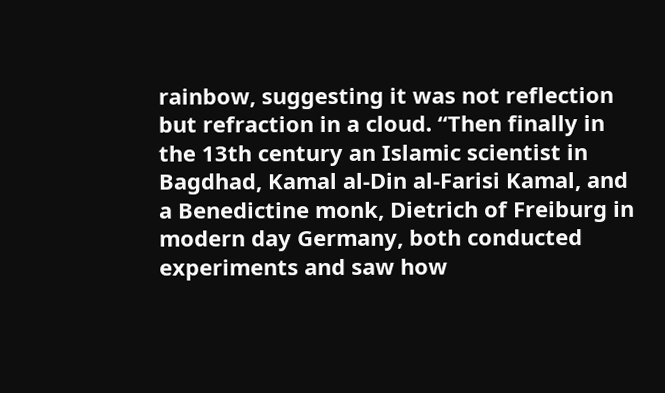rainbow, suggesting it was not reflection but refraction in a cloud. “Then finally in the 13th century an Islamic scientist in Bagdhad, Kamal al-Din al-Farisi Kamal, and a Benedictine monk, Dietrich of Freiburg in modern day Germany, both conducted experiments and saw how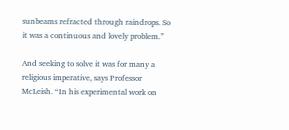sunbeams refracted through raindrops. So it was a continuous and lovely problem.”

And seeking to solve it was for many a religious imperative, says Professor McLeish. “In his experimental work on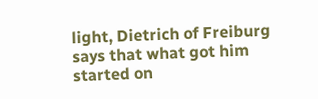light, Dietrich of Freiburg says that what got him started on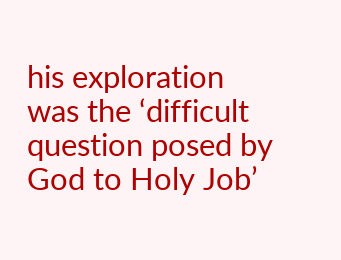his exploration was the ‘difficult question posed by God to Holy Job’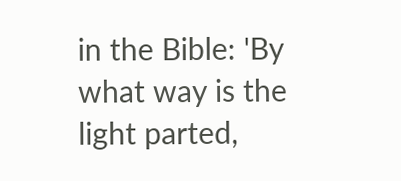in the Bible: 'By what way is the light parted,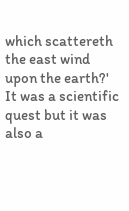which scattereth the east wind upon the earth?' It was a scientific quest but it was also a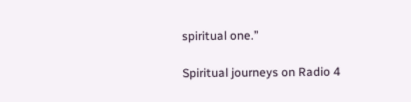spiritual one.”

Spiritual journeys on Radio 4